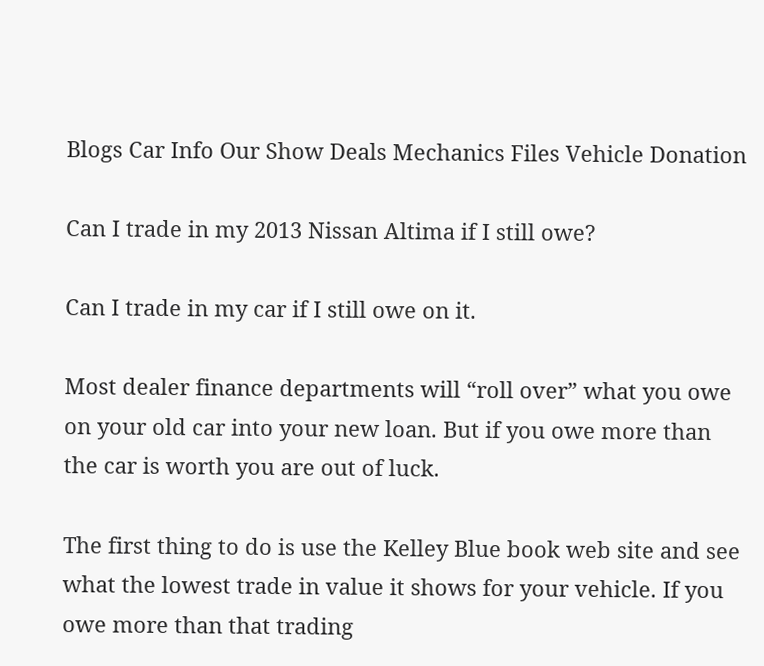Blogs Car Info Our Show Deals Mechanics Files Vehicle Donation

Can I trade in my 2013 Nissan Altima if I still owe?

Can I trade in my car if I still owe on it.

Most dealer finance departments will “roll over” what you owe on your old car into your new loan. But if you owe more than the car is worth you are out of luck.

The first thing to do is use the Kelley Blue book web site and see what the lowest trade in value it shows for your vehicle. If you owe more than that trading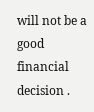will not be a good financial decision .